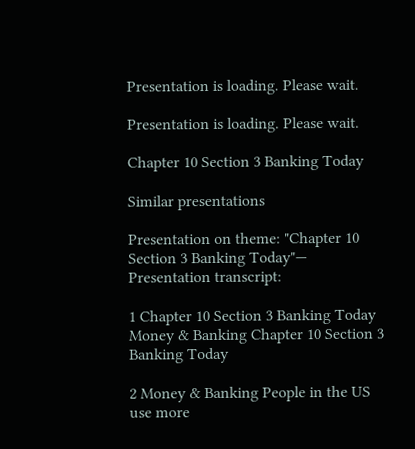Presentation is loading. Please wait.

Presentation is loading. Please wait.

Chapter 10 Section 3 Banking Today

Similar presentations

Presentation on theme: "Chapter 10 Section 3 Banking Today"— Presentation transcript:

1 Chapter 10 Section 3 Banking Today
Money & Banking Chapter 10 Section 3 Banking Today

2 Money & Banking People in the US use more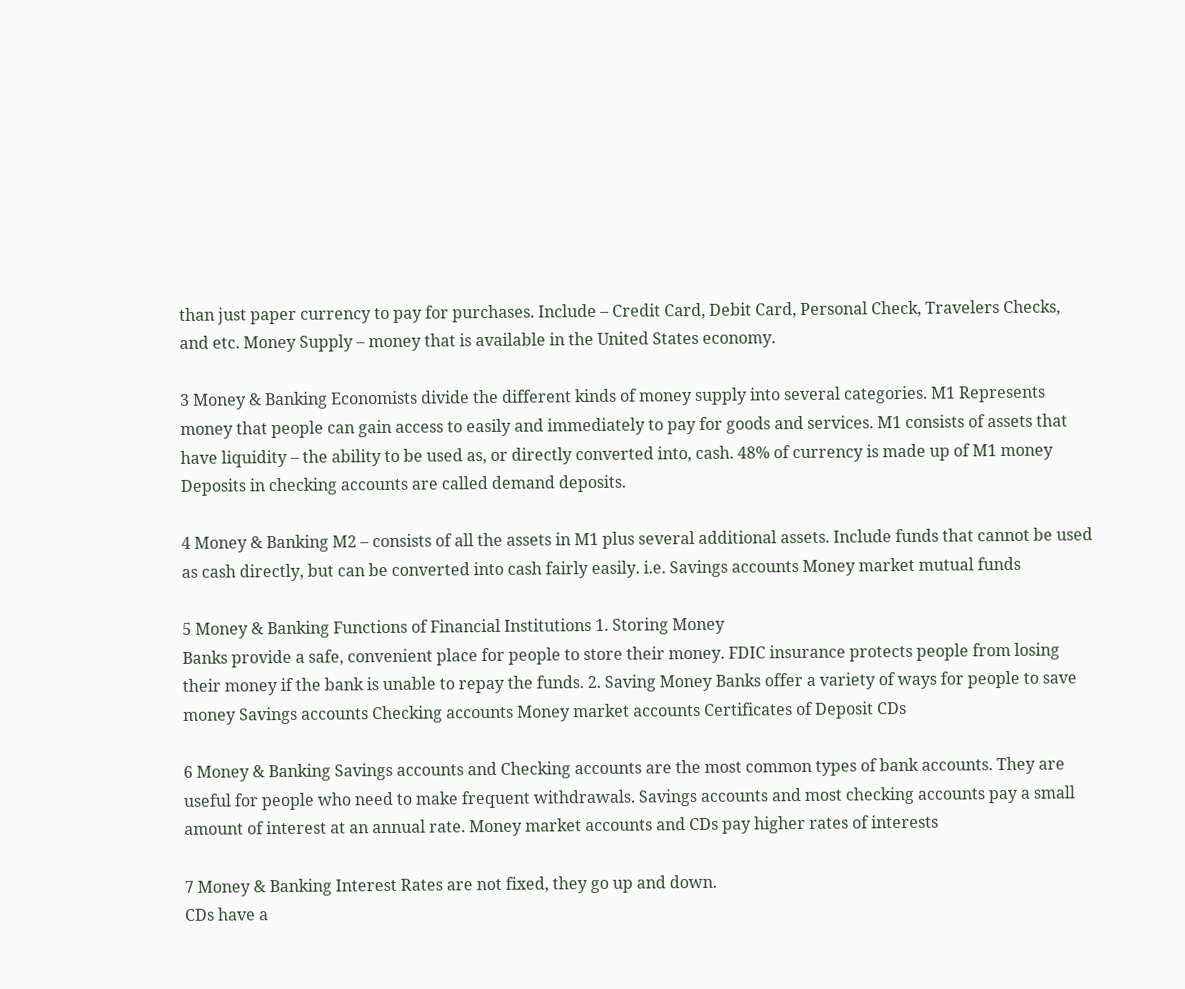than just paper currency to pay for purchases. Include – Credit Card, Debit Card, Personal Check, Travelers Checks, and etc. Money Supply – money that is available in the United States economy.

3 Money & Banking Economists divide the different kinds of money supply into several categories. M1 Represents money that people can gain access to easily and immediately to pay for goods and services. M1 consists of assets that have liquidity – the ability to be used as, or directly converted into, cash. 48% of currency is made up of M1 money Deposits in checking accounts are called demand deposits.

4 Money & Banking M2 – consists of all the assets in M1 plus several additional assets. Include funds that cannot be used as cash directly, but can be converted into cash fairly easily. i.e. Savings accounts Money market mutual funds

5 Money & Banking Functions of Financial Institutions 1. Storing Money
Banks provide a safe, convenient place for people to store their money. FDIC insurance protects people from losing their money if the bank is unable to repay the funds. 2. Saving Money Banks offer a variety of ways for people to save money Savings accounts Checking accounts Money market accounts Certificates of Deposit CDs

6 Money & Banking Savings accounts and Checking accounts are the most common types of bank accounts. They are useful for people who need to make frequent withdrawals. Savings accounts and most checking accounts pay a small amount of interest at an annual rate. Money market accounts and CDs pay higher rates of interests

7 Money & Banking Interest Rates are not fixed, they go up and down.
CDs have a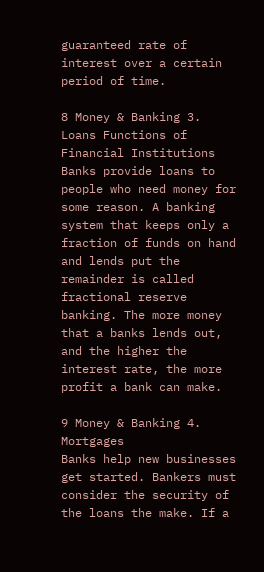guaranteed rate of interest over a certain period of time.

8 Money & Banking 3. Loans Functions of Financial Institutions
Banks provide loans to people who need money for some reason. A banking system that keeps only a fraction of funds on hand and lends put the remainder is called fractional reserve banking. The more money that a banks lends out, and the higher the interest rate, the more profit a bank can make.

9 Money & Banking 4. Mortgages
Banks help new businesses get started. Bankers must consider the security of the loans the make. If a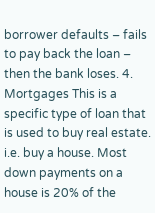borrower defaults – fails to pay back the loan – then the bank loses. 4. Mortgages This is a specific type of loan that is used to buy real estate. i.e. buy a house. Most down payments on a house is 20% of the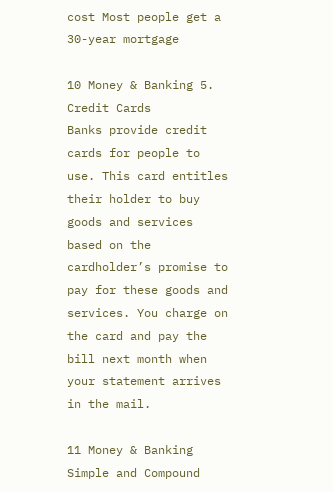cost Most people get a 30-year mortgage

10 Money & Banking 5. Credit Cards
Banks provide credit cards for people to use. This card entitles their holder to buy goods and services based on the cardholder’s promise to pay for these goods and services. You charge on the card and pay the bill next month when your statement arrives in the mail.

11 Money & Banking Simple and Compound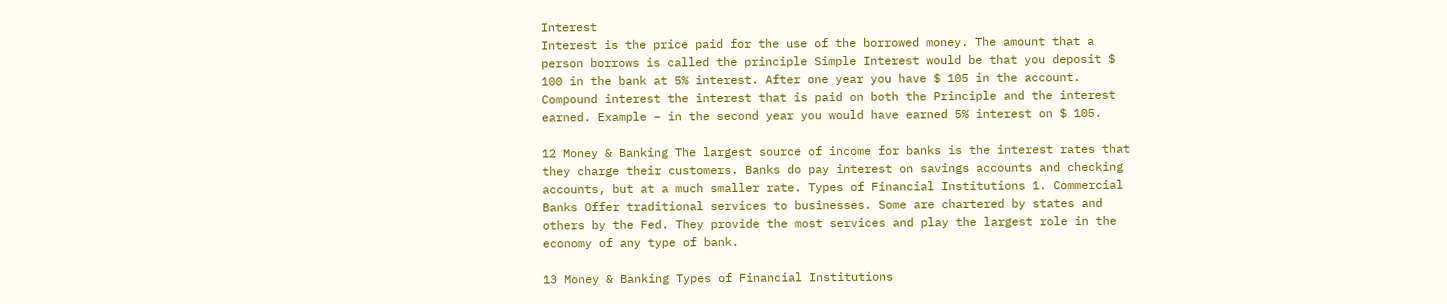Interest
Interest is the price paid for the use of the borrowed money. The amount that a person borrows is called the principle Simple Interest would be that you deposit $ 100 in the bank at 5% interest. After one year you have $ 105 in the account. Compound interest the interest that is paid on both the Principle and the interest earned. Example – in the second year you would have earned 5% interest on $ 105.

12 Money & Banking The largest source of income for banks is the interest rates that they charge their customers. Banks do pay interest on savings accounts and checking accounts, but at a much smaller rate. Types of Financial Institutions 1. Commercial Banks Offer traditional services to businesses. Some are chartered by states and others by the Fed. They provide the most services and play the largest role in the economy of any type of bank.

13 Money & Banking Types of Financial Institutions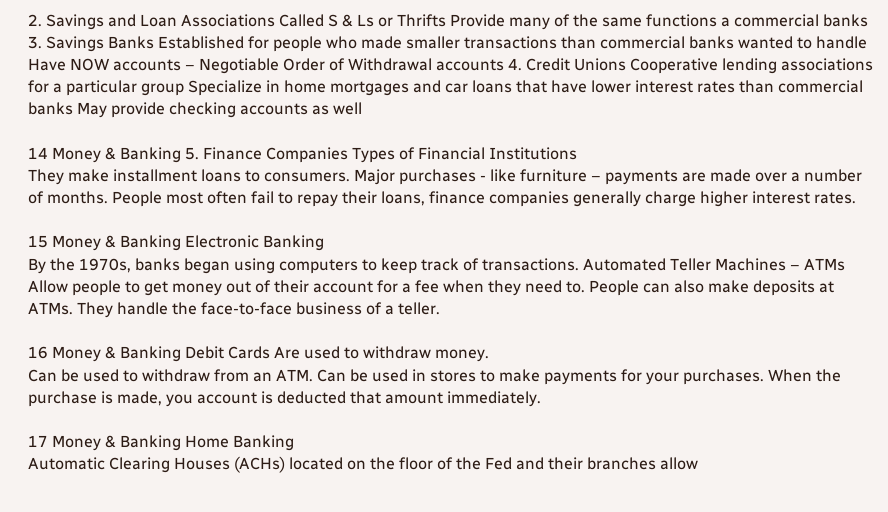2. Savings and Loan Associations Called S & Ls or Thrifts Provide many of the same functions a commercial banks 3. Savings Banks Established for people who made smaller transactions than commercial banks wanted to handle Have NOW accounts – Negotiable Order of Withdrawal accounts 4. Credit Unions Cooperative lending associations for a particular group Specialize in home mortgages and car loans that have lower interest rates than commercial banks May provide checking accounts as well

14 Money & Banking 5. Finance Companies Types of Financial Institutions
They make installment loans to consumers. Major purchases - like furniture – payments are made over a number of months. People most often fail to repay their loans, finance companies generally charge higher interest rates.

15 Money & Banking Electronic Banking
By the 1970s, banks began using computers to keep track of transactions. Automated Teller Machines – ATMs Allow people to get money out of their account for a fee when they need to. People can also make deposits at ATMs. They handle the face-to-face business of a teller.

16 Money & Banking Debit Cards Are used to withdraw money.
Can be used to withdraw from an ATM. Can be used in stores to make payments for your purchases. When the purchase is made, you account is deducted that amount immediately.

17 Money & Banking Home Banking
Automatic Clearing Houses (ACHs) located on the floor of the Fed and their branches allow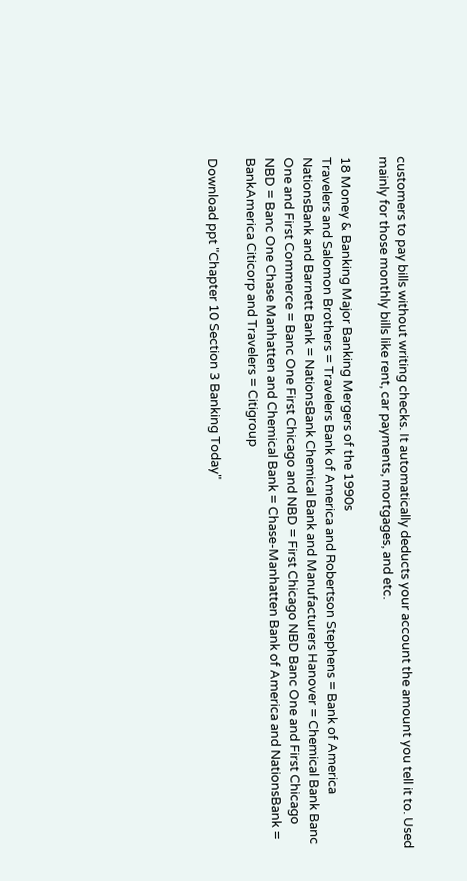customers to pay bills without writing checks. It automatically deducts your account the amount you tell it to. Used mainly for those monthly bills like rent, car payments, mortgages, and etc.

18 Money & Banking Major Banking Mergers of the 1990s
Travelers and Salomon Brothers = Travelers Bank of America and Robertson Stephens = Bank of America NationsBank and Barnett Bank = NationsBank Chemical Bank and Manufacturers Hanover = Chemical Bank Banc One and First Commerce = Banc One First Chicago and NBD = First Chicago NBD Banc One and First Chicago NBD = Banc One Chase Manhatten and Chemical Bank = Chase-Manhatten Bank of America and NationsBank = BankAmerica Citicorp and Travelers = Citigroup

Download ppt "Chapter 10 Section 3 Banking Today"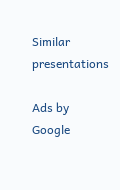Similar presentations

Ads by Google